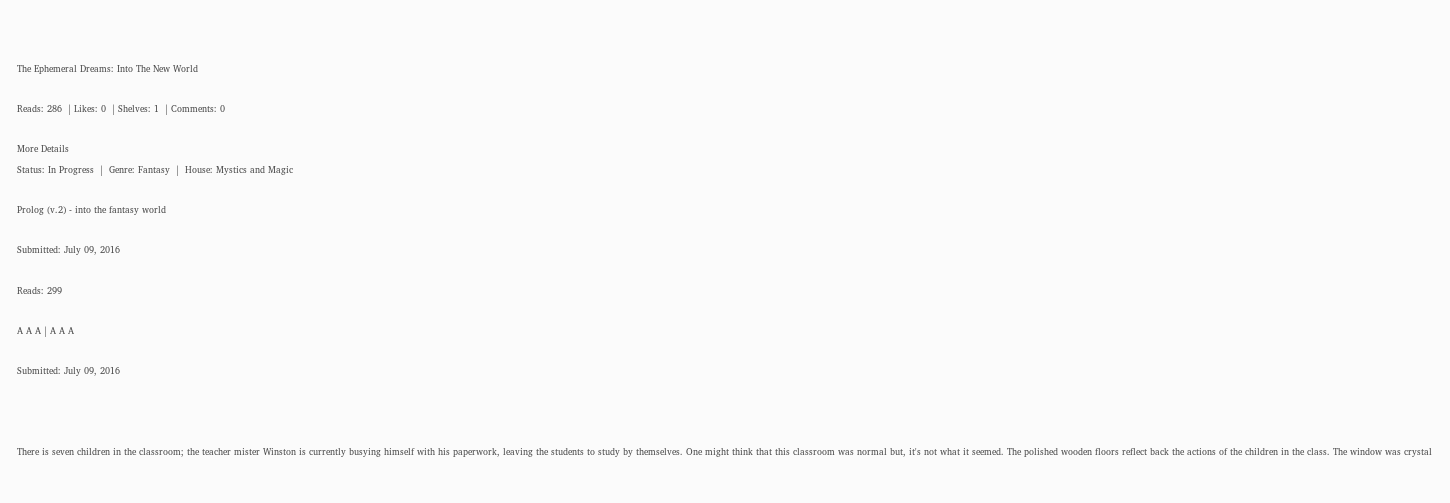The Ephemeral Dreams: Into The New World

Reads: 286  | Likes: 0  | Shelves: 1  | Comments: 0

More Details
Status: In Progress  |  Genre: Fantasy  |  House: Mystics and Magic

Prolog (v.2) - into the fantasy world

Submitted: July 09, 2016

Reads: 299

A A A | A A A

Submitted: July 09, 2016



There is seven children in the classroom; the teacher mister Winston is currently busying himself with his paperwork, leaving the students to study by themselves. One might think that this classroom was normal but, it's not what it seemed. The polished wooden floors reflect back the actions of the children in the class. The window was crystal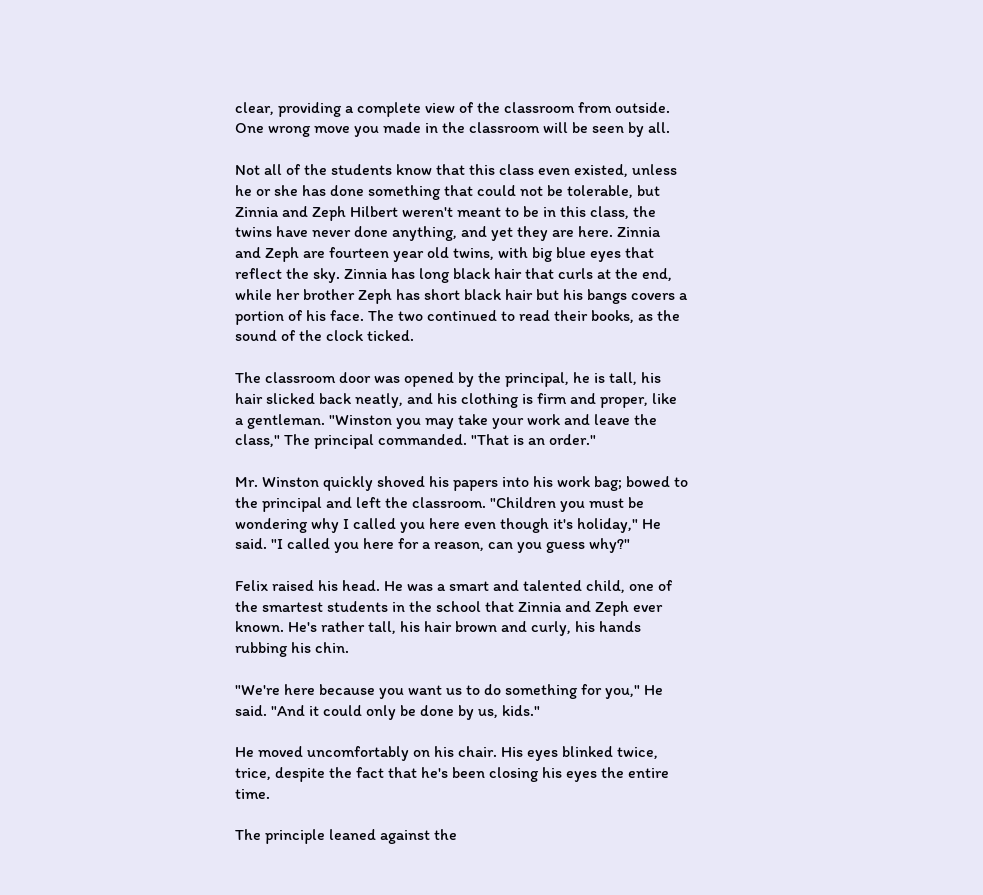clear, providing a complete view of the classroom from outside. One wrong move you made in the classroom will be seen by all.

Not all of the students know that this class even existed, unless he or she has done something that could not be tolerable, but Zinnia and Zeph Hilbert weren't meant to be in this class, the twins have never done anything, and yet they are here. Zinnia and Zeph are fourteen year old twins, with big blue eyes that reflect the sky. Zinnia has long black hair that curls at the end, while her brother Zeph has short black hair but his bangs covers a portion of his face. The two continued to read their books, as the sound of the clock ticked.

The classroom door was opened by the principal, he is tall, his hair slicked back neatly, and his clothing is firm and proper, like a gentleman. "Winston you may take your work and leave the class," The principal commanded. "That is an order."

Mr. Winston quickly shoved his papers into his work bag; bowed to the principal and left the classroom. "Children you must be wondering why I called you here even though it's holiday," He said. "I called you here for a reason, can you guess why?"

Felix raised his head. He was a smart and talented child, one of the smartest students in the school that Zinnia and Zeph ever known. He's rather tall, his hair brown and curly, his hands rubbing his chin.

"We're here because you want us to do something for you," He said. "And it could only be done by us, kids."

He moved uncomfortably on his chair. His eyes blinked twice, trice, despite the fact that he's been closing his eyes the entire time.

The principle leaned against the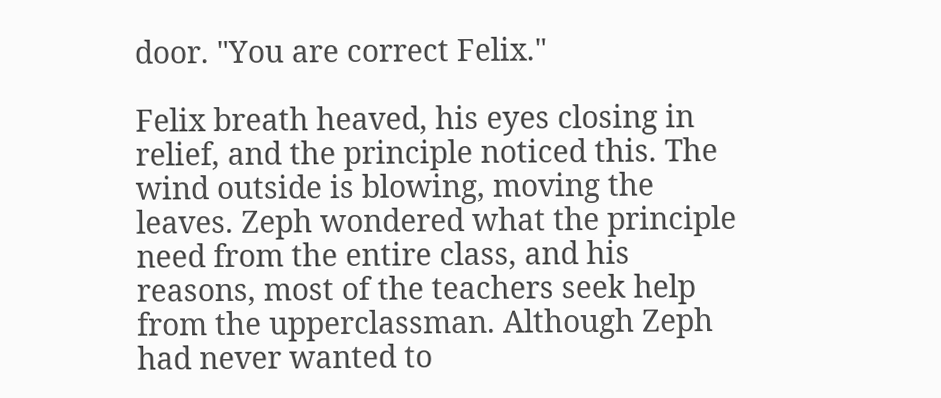door. "You are correct Felix."

Felix breath heaved, his eyes closing in relief, and the principle noticed this. The wind outside is blowing, moving the leaves. Zeph wondered what the principle need from the entire class, and his reasons, most of the teachers seek help from the upperclassman. Although Zeph had never wanted to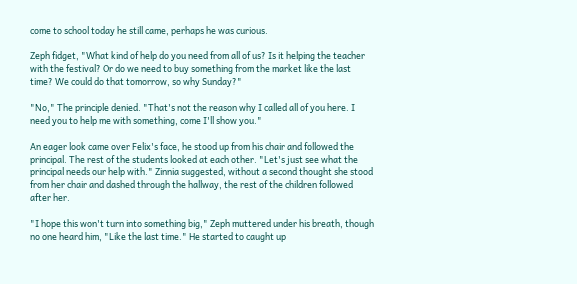come to school today he still came, perhaps he was curious.

Zeph fidget, "What kind of help do you need from all of us? Is it helping the teacher with the festival? Or do we need to buy something from the market like the last time? We could do that tomorrow, so why Sunday?"

"No," The principle denied. "That's not the reason why I called all of you here. I need you to help me with something, come I'll show you."

An eager look came over Felix's face, he stood up from his chair and followed the principal. The rest of the students looked at each other. "Let's just see what the principal needs our help with." Zinnia suggested, without a second thought she stood from her chair and dashed through the hallway, the rest of the children followed after her.

"I hope this won't turn into something big," Zeph muttered under his breath, though no one heard him, "Like the last time." He started to caught up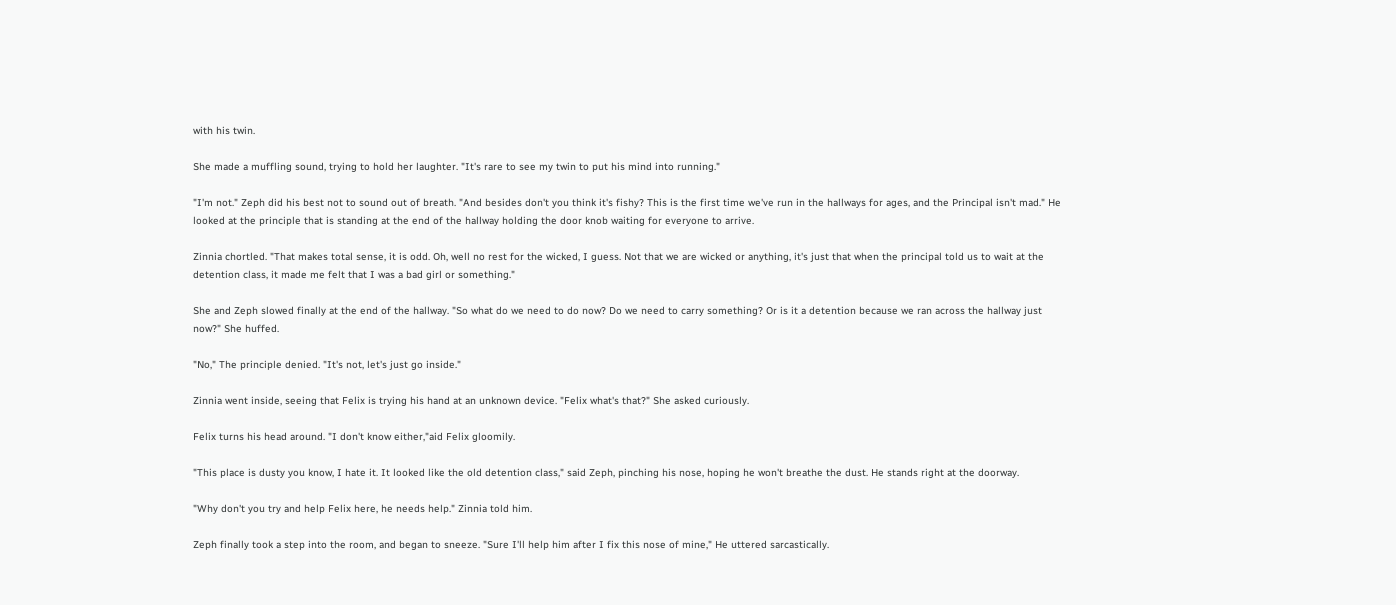with his twin.

She made a muffling sound, trying to hold her laughter. "It's rare to see my twin to put his mind into running."

"I'm not." Zeph did his best not to sound out of breath. "And besides don't you think it's fishy? This is the first time we've run in the hallways for ages, and the Principal isn't mad." He looked at the principle that is standing at the end of the hallway holding the door knob waiting for everyone to arrive.

Zinnia chortled. "That makes total sense, it is odd. Oh, well no rest for the wicked, I guess. Not that we are wicked or anything, it's just that when the principal told us to wait at the detention class, it made me felt that I was a bad girl or something."

She and Zeph slowed finally at the end of the hallway. "So what do we need to do now? Do we need to carry something? Or is it a detention because we ran across the hallway just now?" She huffed.

"No," The principle denied. "It's not, let's just go inside."

Zinnia went inside, seeing that Felix is trying his hand at an unknown device. "Felix what's that?" She asked curiously.

Felix turns his head around. "I don't know either,"aid Felix gloomily.

"This place is dusty you know, I hate it. It looked like the old detention class," said Zeph, pinching his nose, hoping he won't breathe the dust. He stands right at the doorway.

"Why don't you try and help Felix here, he needs help." Zinnia told him.

Zeph finally took a step into the room, and began to sneeze. "Sure I'll help him after I fix this nose of mine," He uttered sarcastically.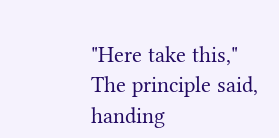"Here take this," The principle said, handing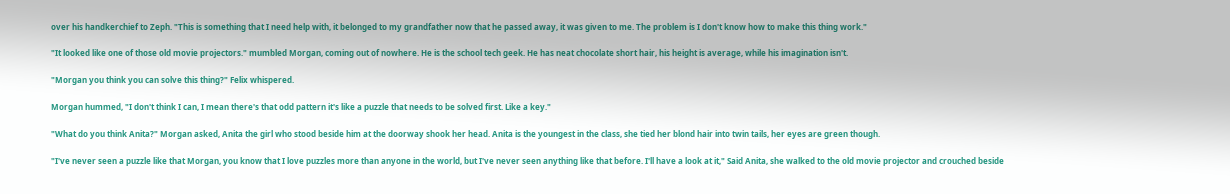over his handkerchief to Zeph. "This is something that I need help with, it belonged to my grandfather now that he passed away, it was given to me. The problem is I don't know how to make this thing work."

"It looked like one of those old movie projectors." mumbled Morgan, coming out of nowhere. He is the school tech geek. He has neat chocolate short hair, his height is average, while his imagination isn't.

"Morgan you think you can solve this thing?" Felix whispered.

Morgan hummed, "I don't think I can, I mean there's that odd pattern it's like a puzzle that needs to be solved first. Like a key."

"What do you think Anita?" Morgan asked, Anita the girl who stood beside him at the doorway shook her head. Anita is the youngest in the class, she tied her blond hair into twin tails, her eyes are green though.

"I've never seen a puzzle like that Morgan, you know that I love puzzles more than anyone in the world, but I've never seen anything like that before. I'll have a look at it," Said Anita, she walked to the old movie projector and crouched beside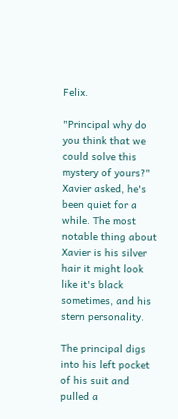Felix.

"Principal why do you think that we could solve this mystery of yours?" Xavier asked, he's been quiet for a while. The most notable thing about Xavier is his silver hair it might look like it's black sometimes, and his stern personality.

The principal digs into his left pocket of his suit and pulled a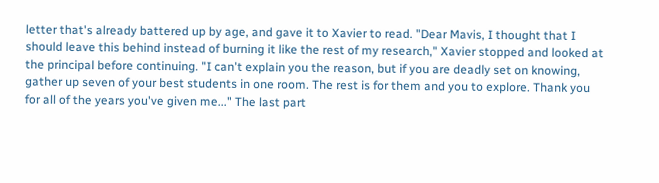letter that's already battered up by age, and gave it to Xavier to read. "Dear Mavis, I thought that I should leave this behind instead of burning it like the rest of my research," Xavier stopped and looked at the principal before continuing. "I can't explain you the reason, but if you are deadly set on knowing, gather up seven of your best students in one room. The rest is for them and you to explore. Thank you for all of the years you've given me..." The last part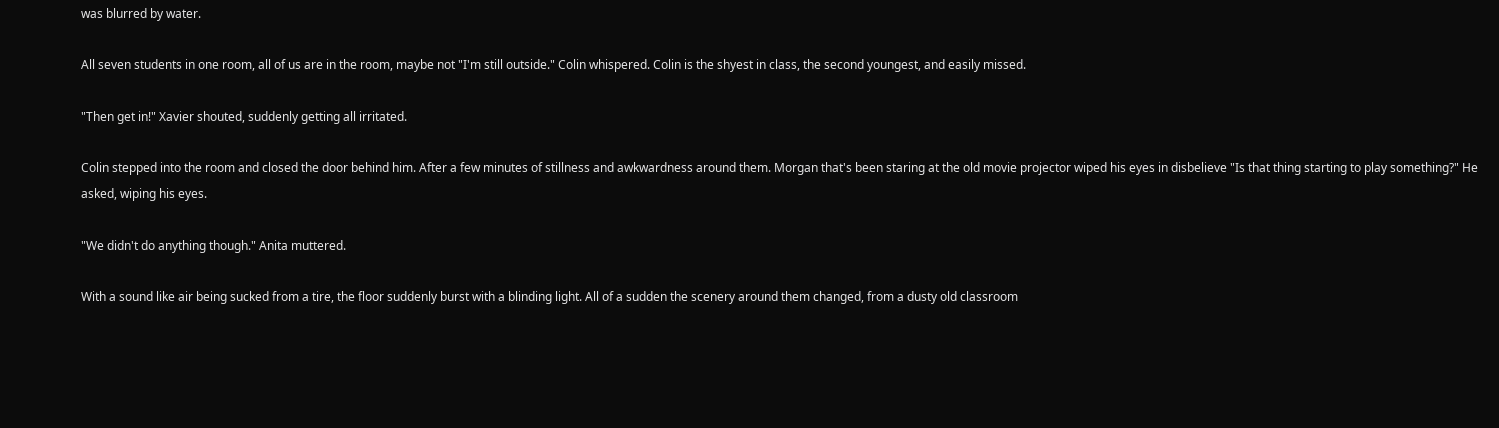was blurred by water.

All seven students in one room, all of us are in the room, maybe not "I'm still outside." Colin whispered. Colin is the shyest in class, the second youngest, and easily missed.

"Then get in!" Xavier shouted, suddenly getting all irritated.

Colin stepped into the room and closed the door behind him. After a few minutes of stillness and awkwardness around them. Morgan that's been staring at the old movie projector wiped his eyes in disbelieve "Is that thing starting to play something?" He asked, wiping his eyes.

"We didn't do anything though." Anita muttered.

With a sound like air being sucked from a tire, the floor suddenly burst with a blinding light. All of a sudden the scenery around them changed, from a dusty old classroom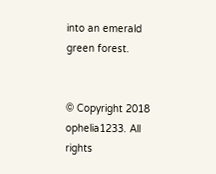into an emerald green forest.


© Copyright 2018 ophelia1233. All rights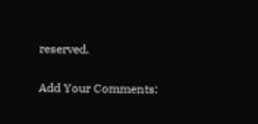reserved.


Add Your Comments: